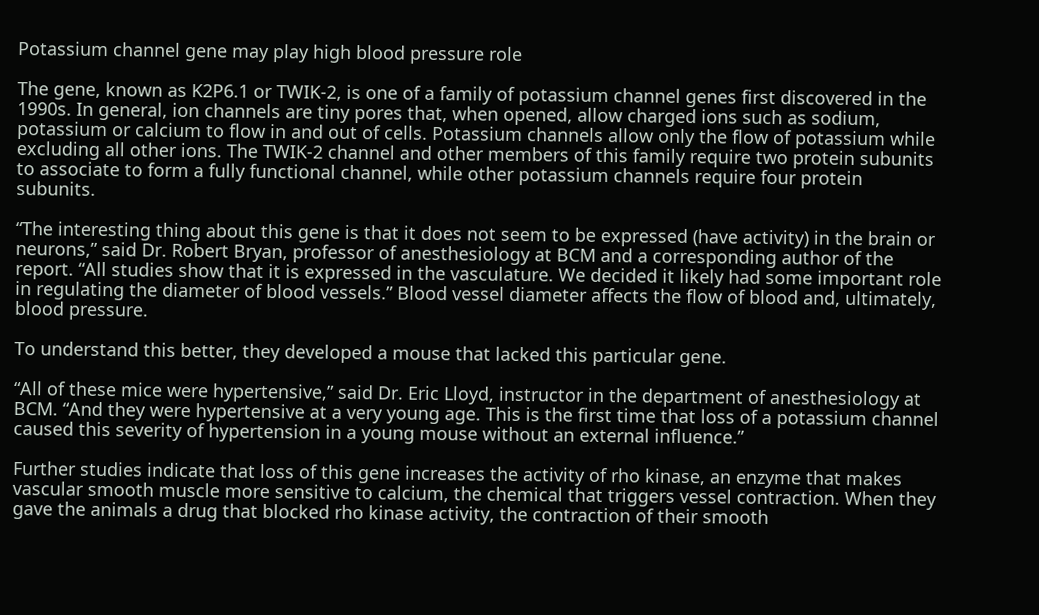Potassium channel gene may play high blood pressure role

The gene, known as K2P6.1 or TWIK-2, is one of a family of potassium channel genes first discovered in the 1990s. In general, ion channels are tiny pores that, when opened, allow charged ions such as sodium, potassium or calcium to flow in and out of cells. Potassium channels allow only the flow of potassium while excluding all other ions. The TWIK-2 channel and other members of this family require two protein subunits to associate to form a fully functional channel, while other potassium channels require four protein subunits.

“The interesting thing about this gene is that it does not seem to be expressed (have activity) in the brain or neurons,” said Dr. Robert Bryan, professor of anesthesiology at BCM and a corresponding author of the report. “All studies show that it is expressed in the vasculature. We decided it likely had some important role in regulating the diameter of blood vessels.” Blood vessel diameter affects the flow of blood and, ultimately, blood pressure.

To understand this better, they developed a mouse that lacked this particular gene.

“All of these mice were hypertensive,” said Dr. Eric Lloyd, instructor in the department of anesthesiology at BCM. “And they were hypertensive at a very young age. This is the first time that loss of a potassium channel caused this severity of hypertension in a young mouse without an external influence.”

Further studies indicate that loss of this gene increases the activity of rho kinase, an enzyme that makes vascular smooth muscle more sensitive to calcium, the chemical that triggers vessel contraction. When they gave the animals a drug that blocked rho kinase activity, the contraction of their smooth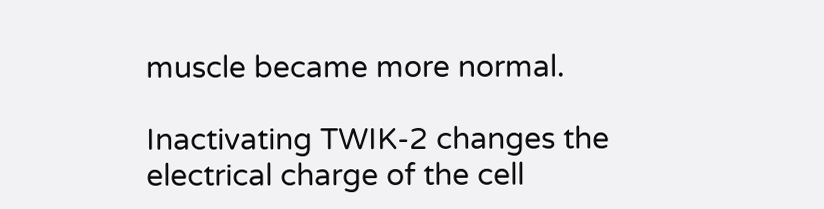muscle became more normal.

Inactivating TWIK-2 changes the electrical charge of the cell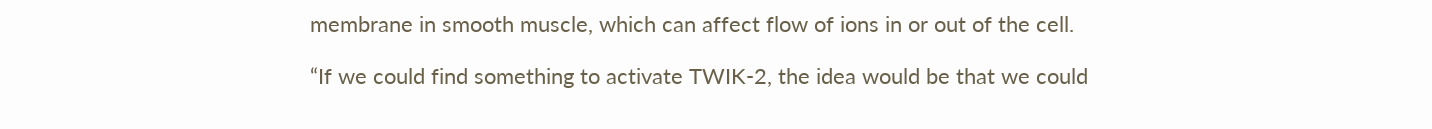membrane in smooth muscle, which can affect flow of ions in or out of the cell.

“If we could find something to activate TWIK-2, the idea would be that we could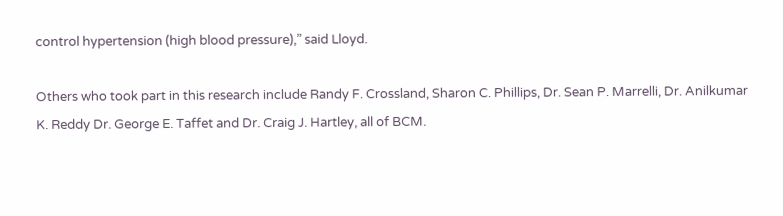control hypertension (high blood pressure),” said Lloyd.

Others who took part in this research include Randy F. Crossland, Sharon C. Phillips, Dr. Sean P. Marrelli, Dr. Anilkumar K. Reddy Dr. George E. Taffet and Dr. Craig J. Hartley, all of BCM.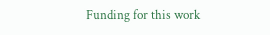Funding for this work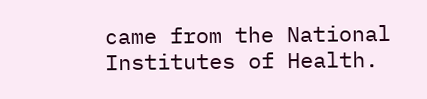came from the National Institutes of Health.